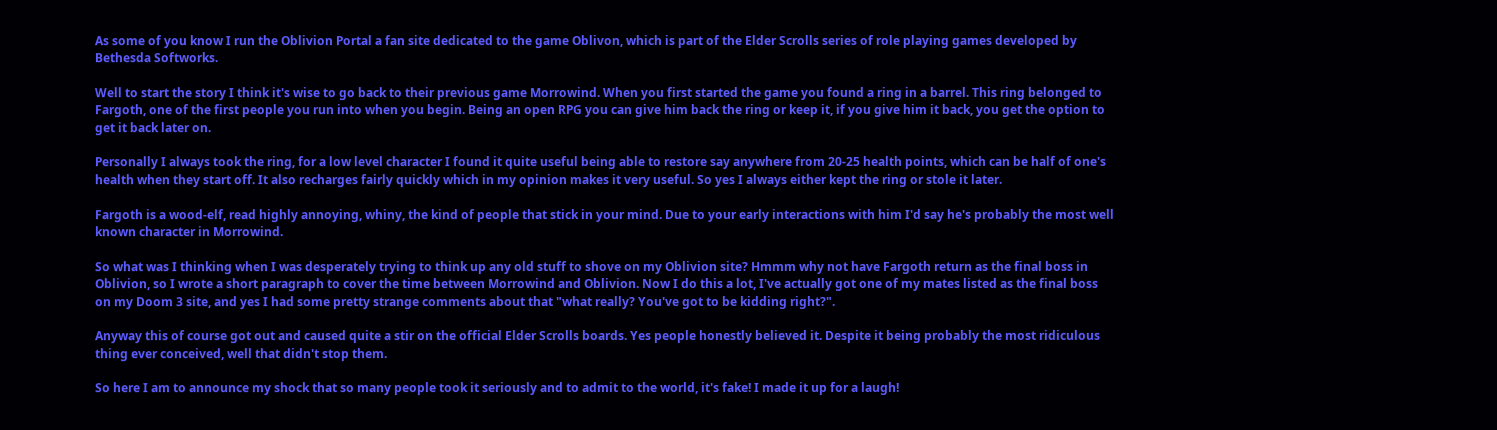As some of you know I run the Oblivion Portal a fan site dedicated to the game Oblivon, which is part of the Elder Scrolls series of role playing games developed by Bethesda Softworks.

Well to start the story I think it's wise to go back to their previous game Morrowind. When you first started the game you found a ring in a barrel. This ring belonged to Fargoth, one of the first people you run into when you begin. Being an open RPG you can give him back the ring or keep it, if you give him it back, you get the option to get it back later on.

Personally I always took the ring, for a low level character I found it quite useful being able to restore say anywhere from 20-25 health points, which can be half of one's health when they start off. It also recharges fairly quickly which in my opinion makes it very useful. So yes I always either kept the ring or stole it later.

Fargoth is a wood-elf, read highly annoying, whiny, the kind of people that stick in your mind. Due to your early interactions with him I'd say he's probably the most well known character in Morrowind.

So what was I thinking when I was desperately trying to think up any old stuff to shove on my Oblivion site? Hmmm why not have Fargoth return as the final boss in Oblivion, so I wrote a short paragraph to cover the time between Morrowind and Oblivion. Now I do this a lot, I've actually got one of my mates listed as the final boss on my Doom 3 site, and yes I had some pretty strange comments about that "what really? You've got to be kidding right?".

Anyway this of course got out and caused quite a stir on the official Elder Scrolls boards. Yes people honestly believed it. Despite it being probably the most ridiculous thing ever conceived, well that didn't stop them.

So here I am to announce my shock that so many people took it seriously and to admit to the world, it's fake! I made it up for a laugh!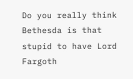Do you really think Bethesda is that stupid to have Lord Fargoth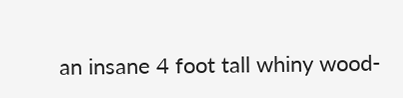an insane 4 foot tall whiny wood-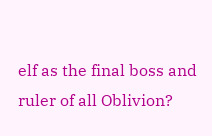elf as the final boss and ruler of all Oblivion?